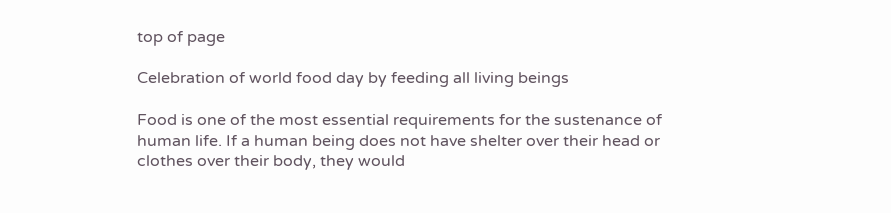top of page

Celebration of world food day by feeding all living beings

Food is one of the most essential requirements for the sustenance of human life. If a human being does not have shelter over their head or clothes over their body, they would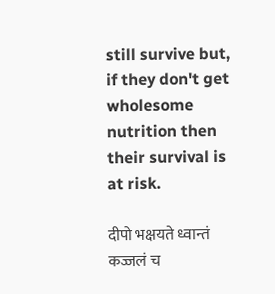still survive but, if they don't get wholesome nutrition then their survival is at risk.

दीपो भक्षयते ध्वान्तं कज्जलं च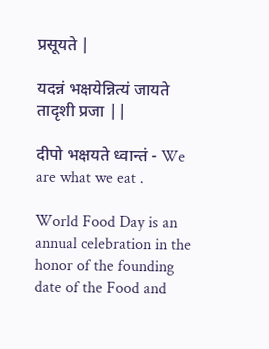प्रसूयते |

यदन्नं भक्षयेन्नित्यं जायते तादृशी प्रजा ||

दीपो भक्षयते ध्वान्तं - We are what we eat .

World Food Day is an annual celebration in the honor of the founding date of the Food and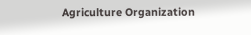Agriculture Organization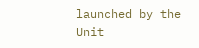launched by the Unit